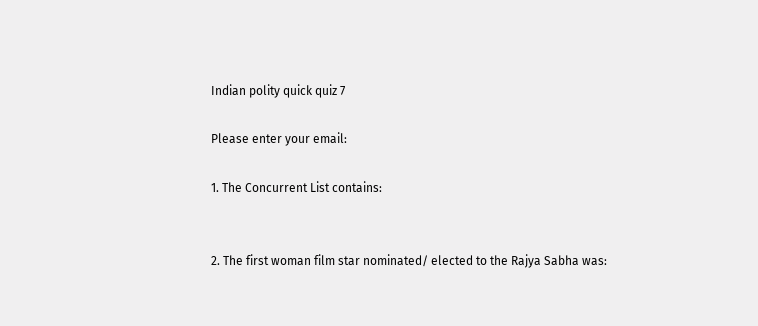Indian polity quick quiz 7

Please enter your email:

1. The Concurrent List contains:


2. The first woman film star nominated/ elected to the Rajya Sabha was: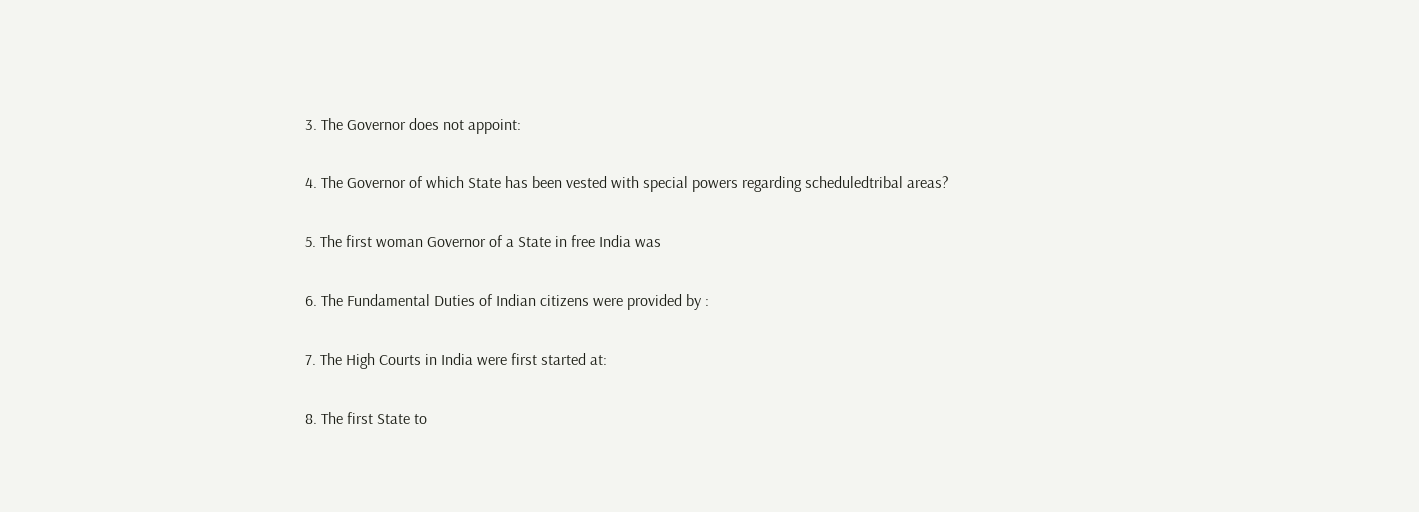3. The Governor does not appoint:


4. The Governor of which State has been vested with special powers regarding scheduledtribal areas?


5. The first woman Governor of a State in free India was


6. The Fundamental Duties of Indian citizens were provided by :


7. The High Courts in India were first started at:


8. The first State to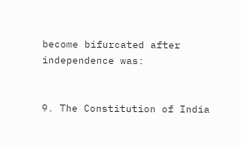become bifurcated after independence was:


9. The Constitution of India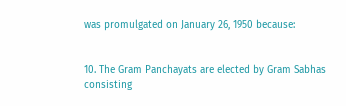was promulgated on January 26, 1950 because:


10. The Gram Panchayats are elected by Gram Sabhas consisting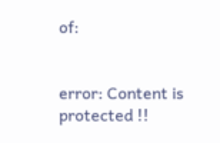of:


error: Content is protected !!